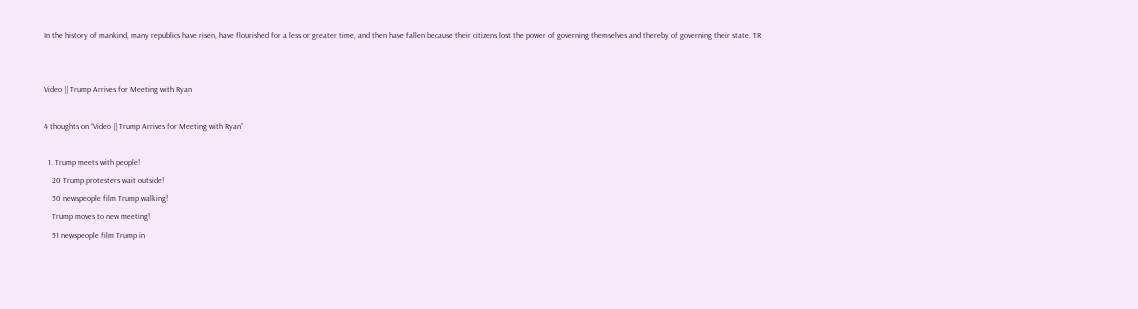In the history of mankind, many republics have risen, have flourished for a less or greater time, and then have fallen because their citizens lost the power of governing themselves and thereby of governing their state. TR


Video || Trump Arrives for Meeting with Ryan

4 thoughts on “Video || Trump Arrives for Meeting with Ryan”

  1. Trump meets with people!
    20 Trump protesters wait outside!
    50 newspeople film Trump walking!
    Trump moves to new meeting!
    51 newspeople film Trump in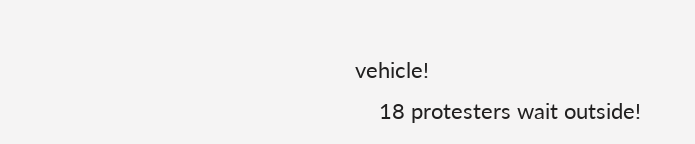vehicle!
    18 protesters wait outside!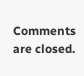Comments are closed.